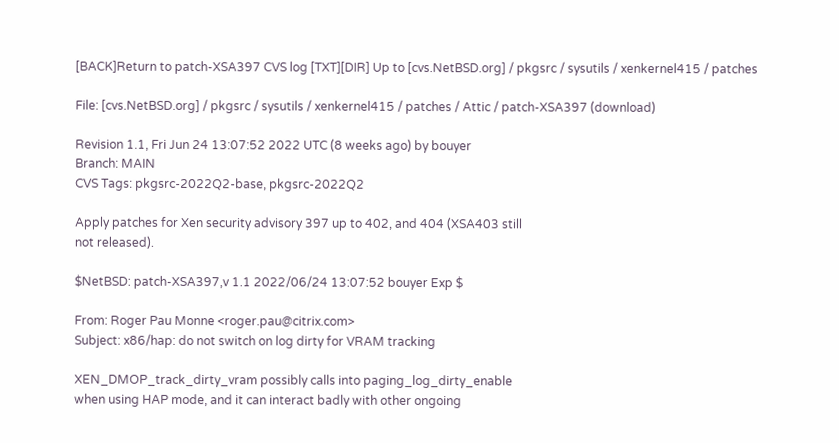[BACK]Return to patch-XSA397 CVS log [TXT][DIR] Up to [cvs.NetBSD.org] / pkgsrc / sysutils / xenkernel415 / patches

File: [cvs.NetBSD.org] / pkgsrc / sysutils / xenkernel415 / patches / Attic / patch-XSA397 (download)

Revision 1.1, Fri Jun 24 13:07:52 2022 UTC (8 weeks ago) by bouyer
Branch: MAIN
CVS Tags: pkgsrc-2022Q2-base, pkgsrc-2022Q2

Apply patches for Xen security advisory 397 up to 402, and 404 (XSA403 still
not released).

$NetBSD: patch-XSA397,v 1.1 2022/06/24 13:07:52 bouyer Exp $

From: Roger Pau Monne <roger.pau@citrix.com>
Subject: x86/hap: do not switch on log dirty for VRAM tracking

XEN_DMOP_track_dirty_vram possibly calls into paging_log_dirty_enable
when using HAP mode, and it can interact badly with other ongoing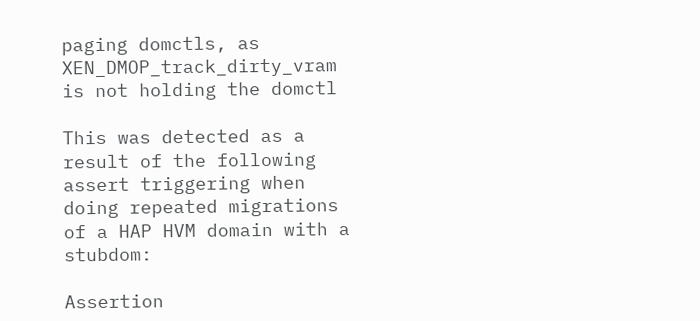paging domctls, as XEN_DMOP_track_dirty_vram is not holding the domctl

This was detected as a result of the following assert triggering when
doing repeated migrations of a HAP HVM domain with a stubdom:

Assertion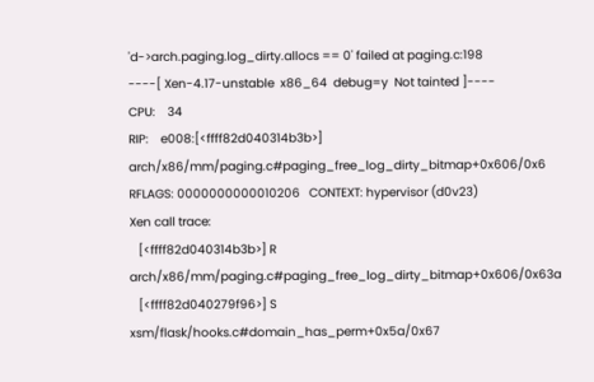'd->arch.paging.log_dirty.allocs == 0' failed at paging.c:198
----[ Xen-4.17-unstable  x86_64  debug=y  Not tainted ]----
CPU:    34
RIP:    e008:[<ffff82d040314b3b>] arch/x86/mm/paging.c#paging_free_log_dirty_bitmap+0x606/0x6
RFLAGS: 0000000000010206   CONTEXT: hypervisor (d0v23)
Xen call trace:
   [<ffff82d040314b3b>] R arch/x86/mm/paging.c#paging_free_log_dirty_bitmap+0x606/0x63a
   [<ffff82d040279f96>] S xsm/flask/hooks.c#domain_has_perm+0x5a/0x67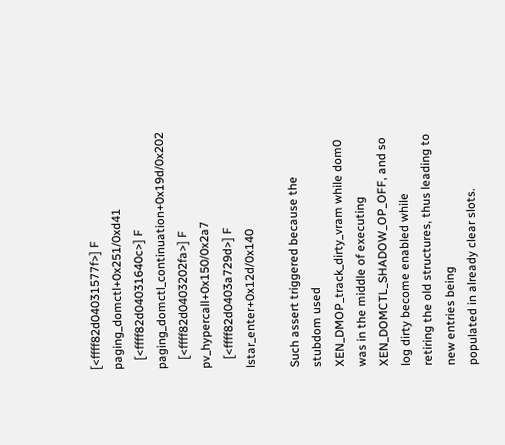[<ffff82d04031577f>] F paging_domctl+0x251/0xd41
   [<ffff82d04031640c>] F paging_domctl_continuation+0x19d/0x202
   [<ffff82d0403202fa>] F pv_hypercall+0x150/0x2a7
   [<ffff82d0403a729d>] F lstar_enter+0x12d/0x140

Such assert triggered because the stubdom used
XEN_DMOP_track_dirty_vram while dom0 was in the middle of executing
XEN_DOMCTL_SHADOW_OP_OFF, and so log dirty become enabled while
retiring the old structures, thus leading to new entries being
populated in already clear slots.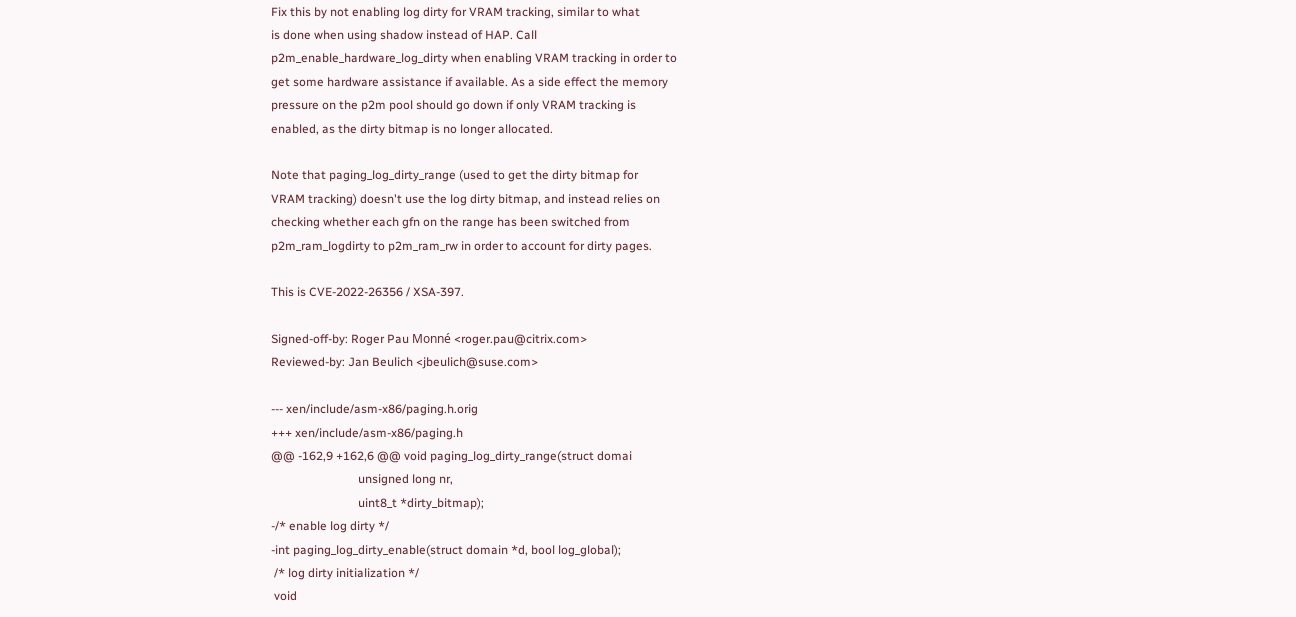Fix this by not enabling log dirty for VRAM tracking, similar to what
is done when using shadow instead of HAP. Call
p2m_enable_hardware_log_dirty when enabling VRAM tracking in order to
get some hardware assistance if available. As a side effect the memory
pressure on the p2m pool should go down if only VRAM tracking is
enabled, as the dirty bitmap is no longer allocated.

Note that paging_log_dirty_range (used to get the dirty bitmap for
VRAM tracking) doesn't use the log dirty bitmap, and instead relies on
checking whether each gfn on the range has been switched from
p2m_ram_logdirty to p2m_ram_rw in order to account for dirty pages.

This is CVE-2022-26356 / XSA-397.

Signed-off-by: Roger Pau Monné <roger.pau@citrix.com>
Reviewed-by: Jan Beulich <jbeulich@suse.com>

--- xen/include/asm-x86/paging.h.orig
+++ xen/include/asm-x86/paging.h
@@ -162,9 +162,6 @@ void paging_log_dirty_range(struct domai
                             unsigned long nr,
                             uint8_t *dirty_bitmap);
-/* enable log dirty */
-int paging_log_dirty_enable(struct domain *d, bool log_global);
 /* log dirty initialization */
 void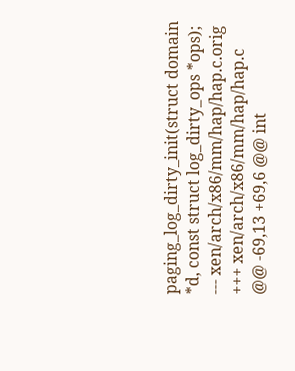paging_log_dirty_init(struct domain *d, const struct log_dirty_ops *ops);
--- xen/arch/x86/mm/hap/hap.c.orig
+++ xen/arch/x86/mm/hap/hap.c
@@ -69,13 +69,6 @@ int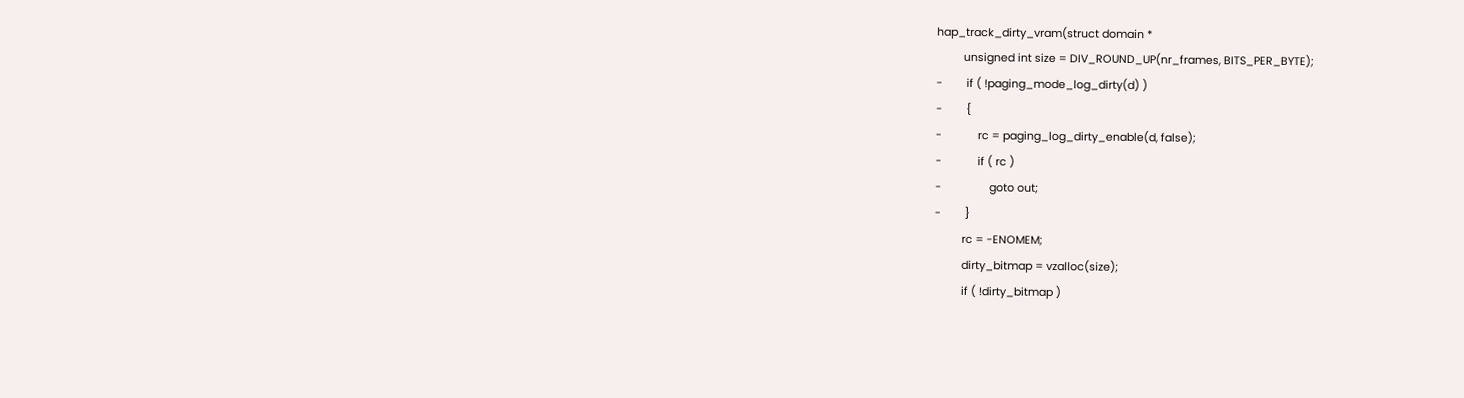hap_track_dirty_vram(struct domain *
         unsigned int size = DIV_ROUND_UP(nr_frames, BITS_PER_BYTE);
-        if ( !paging_mode_log_dirty(d) )
-        {
-            rc = paging_log_dirty_enable(d, false);
-            if ( rc )
-                goto out;
-        }
         rc = -ENOMEM;
         dirty_bitmap = vzalloc(size);
         if ( !dirty_bitmap )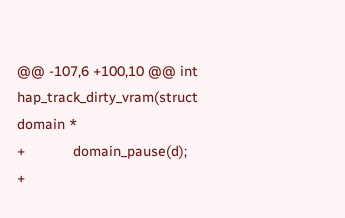@@ -107,6 +100,10 @@ int hap_track_dirty_vram(struct domain *
+            domain_pause(d);
+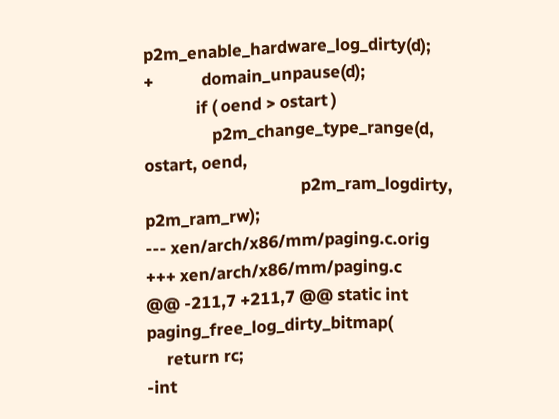p2m_enable_hardware_log_dirty(d);
+            domain_unpause(d);
             if ( oend > ostart )
                 p2m_change_type_range(d, ostart, oend,
                                       p2m_ram_logdirty, p2m_ram_rw);
--- xen/arch/x86/mm/paging.c.orig
+++ xen/arch/x86/mm/paging.c
@@ -211,7 +211,7 @@ static int paging_free_log_dirty_bitmap(
     return rc;
-int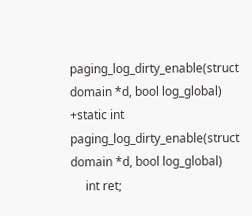paging_log_dirty_enable(struct domain *d, bool log_global)
+static int paging_log_dirty_enable(struct domain *d, bool log_global)
     int ret;